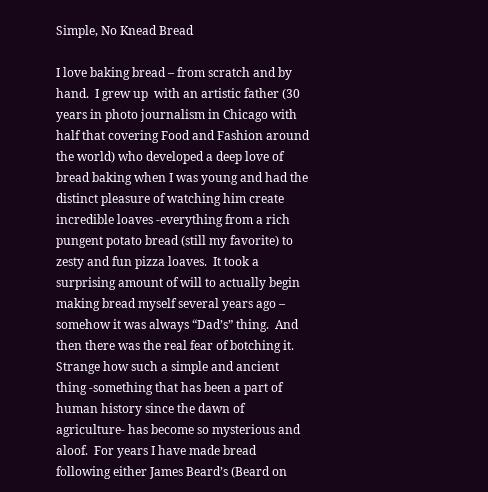Simple, No Knead Bread

I love baking bread – from scratch and by hand.  I grew up  with an artistic father (30 years in photo journalism in Chicago with half that covering Food and Fashion around the world) who developed a deep love of bread baking when I was young and had the distinct pleasure of watching him create incredible loaves -everything from a rich pungent potato bread (still my favorite) to zesty and fun pizza loaves.  It took a surprising amount of will to actually begin making bread myself several years ago – somehow it was always “Dad’s” thing.  And then there was the real fear of botching it.   Strange how such a simple and ancient thing -something that has been a part of human history since the dawn of agriculture- has become so mysterious and  aloof.  For years I have made bread following either James Beard’s (Beard on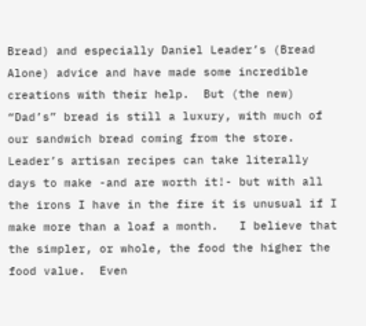Bread) and especially Daniel Leader’s (Bread Alone) advice and have made some incredible creations with their help.  But (the new) “Dad’s” bread is still a luxury, with much of our sandwich bread coming from the store.  Leader’s artisan recipes can take literally days to make -and are worth it!- but with all the irons I have in the fire it is unusual if I make more than a loaf a month.   I believe that the simpler, or whole, the food the higher the food value.  Even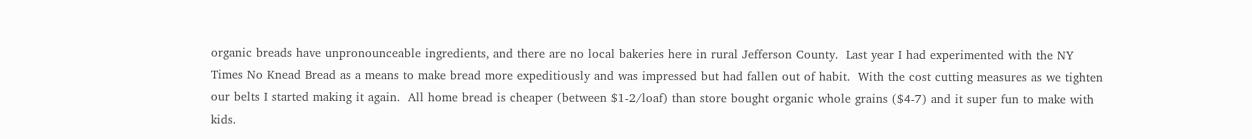organic breads have unpronounceable ingredients, and there are no local bakeries here in rural Jefferson County.  Last year I had experimented with the NY Times No Knead Bread as a means to make bread more expeditiously and was impressed but had fallen out of habit.  With the cost cutting measures as we tighten our belts I started making it again.  All home bread is cheaper (between $1-2/loaf) than store bought organic whole grains ($4-7) and it super fun to make with kids.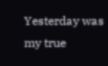Yesterday was my true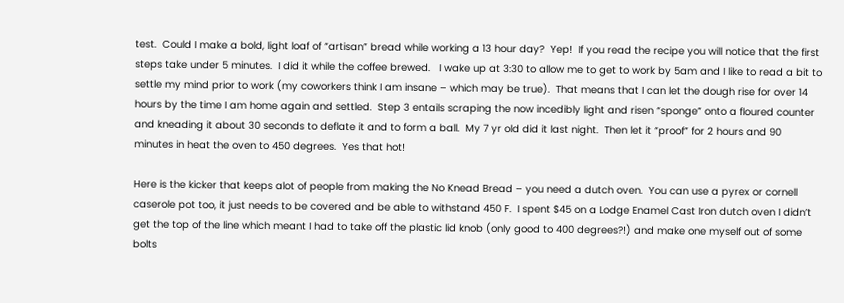test.  Could I make a bold, light loaf of “artisan” bread while working a 13 hour day?  Yep!  If you read the recipe you will notice that the first steps take under 5 minutes.  I did it while the coffee brewed.   I wake up at 3:30 to allow me to get to work by 5am and I like to read a bit to settle my mind prior to work (my coworkers think I am insane – which may be true).  That means that I can let the dough rise for over 14 hours by the time I am home again and settled.  Step 3 entails scraping the now incedibly light and risen “sponge” onto a floured counter and kneading it about 30 seconds to deflate it and to form a ball.  My 7 yr old did it last night.  Then let it “proof” for 2 hours and 90 minutes in heat the oven to 450 degrees.  Yes that hot!

Here is the kicker that keeps alot of people from making the No Knead Bread – you need a dutch oven.  You can use a pyrex or cornell caserole pot too, it just needs to be covered and be able to withstand 450 F.  I spent $45 on a Lodge Enamel Cast Iron dutch oven I didn’t get the top of the line which meant I had to take off the plastic lid knob (only good to 400 degrees?!) and make one myself out of some bolts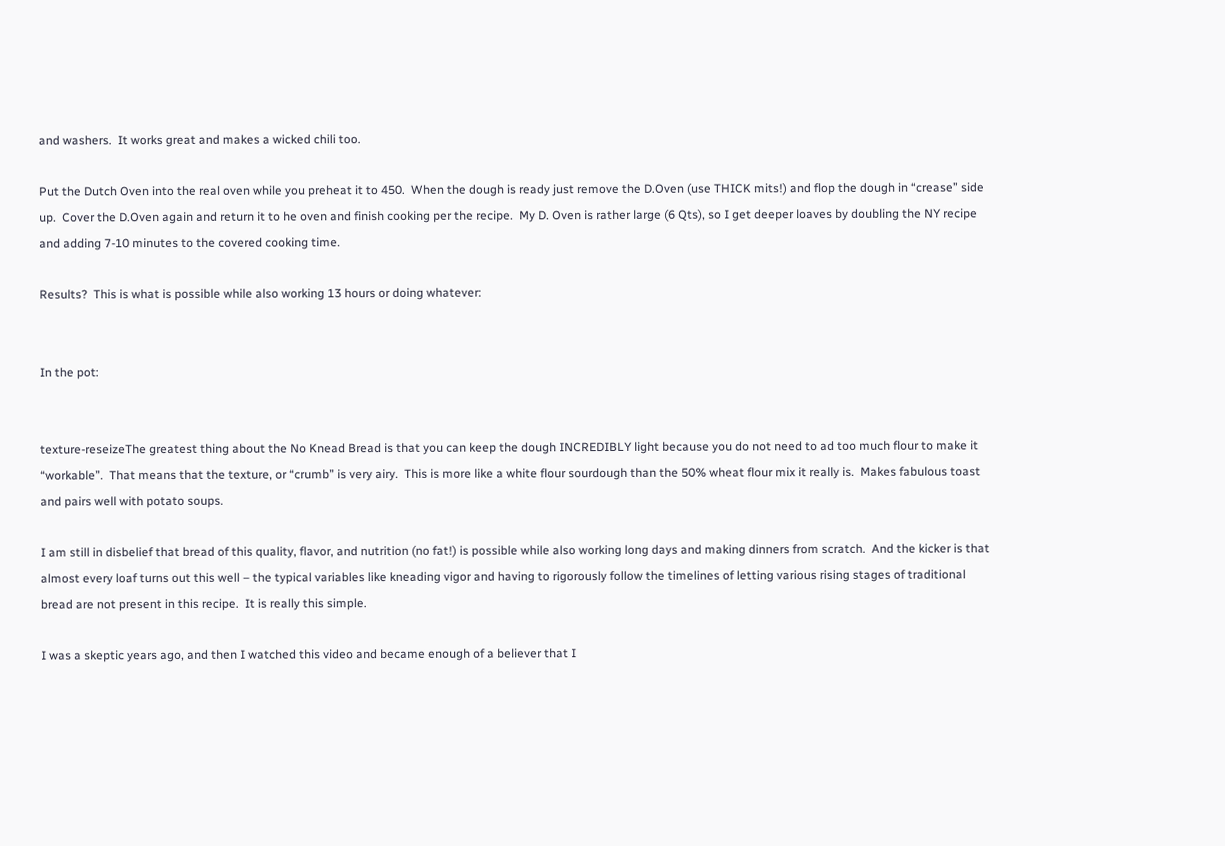and washers.  It works great and makes a wicked chili too.

Put the Dutch Oven into the real oven while you preheat it to 450.  When the dough is ready just remove the D.Oven (use THICK mits!) and flop the dough in “crease” side up.  Cover the D.Oven again and return it to he oven and finish cooking per the recipe.  My D. Oven is rather large (6 Qts), so I get deeper loaves by doubling the NY recipe and adding 7-10 minutes to the covered cooking time.

Results?  This is what is possible while also working 13 hours or doing whatever:


In the pot:


texture-reseizeThe greatest thing about the No Knead Bread is that you can keep the dough INCREDIBLY light because you do not need to ad too much flour to make it “workable”.  That means that the texture, or “crumb” is very airy.  This is more like a white flour sourdough than the 50% wheat flour mix it really is.  Makes fabulous toast and pairs well with potato soups.

I am still in disbelief that bread of this quality, flavor, and nutrition (no fat!) is possible while also working long days and making dinners from scratch.  And the kicker is that almost every loaf turns out this well – the typical variables like kneading vigor and having to rigorously follow the timelines of letting various rising stages of traditional bread are not present in this recipe.  It is really this simple.

I was a skeptic years ago, and then I watched this video and became enough of a believer that I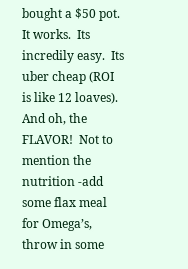bought a $50 pot.  It works.  Its incredily easy.  Its uber cheap (ROI is like 12 loaves).  And oh, the FLAVOR!  Not to mention the nutrition -add some flax meal for Omega’s, throw in some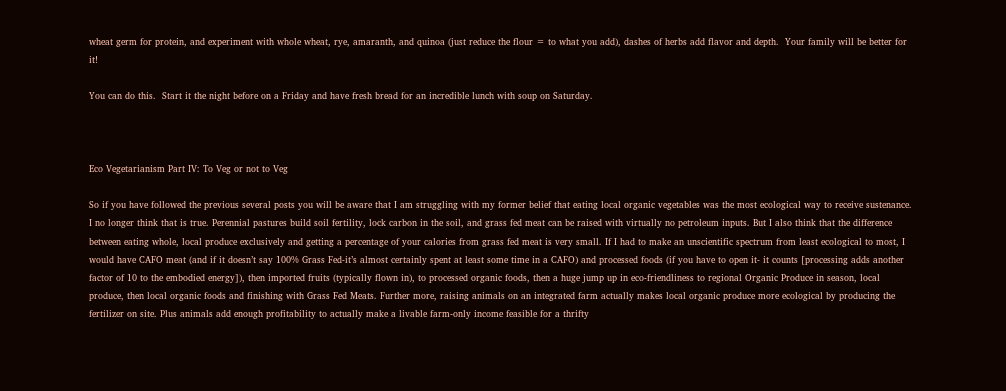wheat germ for protein, and experiment with whole wheat, rye, amaranth, and quinoa (just reduce the flour = to what you add), dashes of herbs add flavor and depth.  Your family will be better for it!

You can do this.  Start it the night before on a Friday and have fresh bread for an incredible lunch with soup on Saturday.



Eco Vegetarianism Part IV: To Veg or not to Veg

So if you have followed the previous several posts you will be aware that I am struggling with my former belief that eating local organic vegetables was the most ecological way to receive sustenance. I no longer think that is true. Perennial pastures build soil fertility, lock carbon in the soil, and grass fed meat can be raised with virtually no petroleum inputs. But I also think that the difference between eating whole, local produce exclusively and getting a percentage of your calories from grass fed meat is very small. If I had to make an unscientific spectrum from least ecological to most, I would have CAFO meat (and if it doesn’t say 100% Grass Fed-it’s almost certainly spent at least some time in a CAFO) and processed foods (if you have to open it- it counts [processing adds another factor of 10 to the embodied energy]), then imported fruits (typically flown in), to processed organic foods, then a huge jump up in eco-friendliness to regional Organic Produce in season, local produce, then local organic foods and finishing with Grass Fed Meats. Further more, raising animals on an integrated farm actually makes local organic produce more ecological by producing the fertilizer on site. Plus animals add enough profitability to actually make a livable farm-only income feasible for a thrifty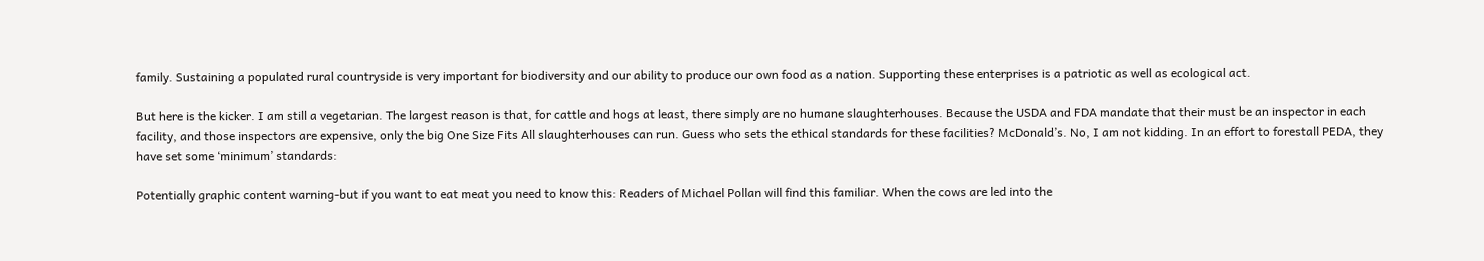family. Sustaining a populated rural countryside is very important for biodiversity and our ability to produce our own food as a nation. Supporting these enterprises is a patriotic as well as ecological act.

But here is the kicker. I am still a vegetarian. The largest reason is that, for cattle and hogs at least, there simply are no humane slaughterhouses. Because the USDA and FDA mandate that their must be an inspector in each facility, and those inspectors are expensive, only the big One Size Fits All slaughterhouses can run. Guess who sets the ethical standards for these facilities? McDonald’s. No, I am not kidding. In an effort to forestall PEDA, they have set some ‘minimum’ standards:

Potentially graphic content warning-but if you want to eat meat you need to know this: Readers of Michael Pollan will find this familiar. When the cows are led into the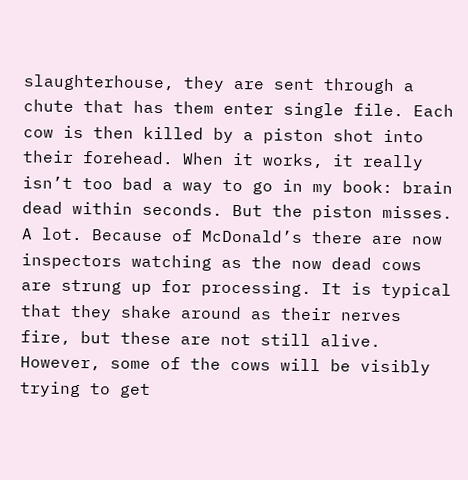slaughterhouse, they are sent through a chute that has them enter single file. Each cow is then killed by a piston shot into their forehead. When it works, it really isn’t too bad a way to go in my book: brain dead within seconds. But the piston misses. A lot. Because of McDonald’s there are now inspectors watching as the now dead cows are strung up for processing. It is typical that they shake around as their nerves fire, but these are not still alive. However, some of the cows will be visibly trying to get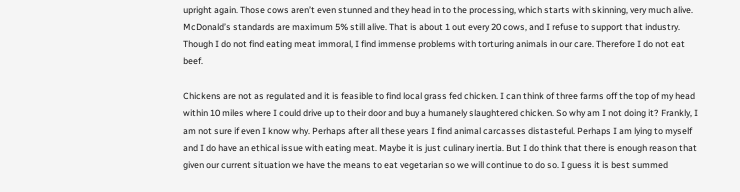upright again. Those cows aren’t even stunned and they head in to the processing, which starts with skinning, very much alive. McDonald’s standards are maximum 5% still alive. That is about 1 out every 20 cows, and I refuse to support that industry. Though I do not find eating meat immoral, I find immense problems with torturing animals in our care. Therefore I do not eat beef.

Chickens are not as regulated and it is feasible to find local grass fed chicken. I can think of three farms off the top of my head within 10 miles where I could drive up to their door and buy a humanely slaughtered chicken. So why am I not doing it? Frankly, I am not sure if even I know why. Perhaps after all these years I find animal carcasses distasteful. Perhaps I am lying to myself and I do have an ethical issue with eating meat. Maybe it is just culinary inertia. But I do think that there is enough reason that given our current situation we have the means to eat vegetarian so we will continue to do so. I guess it is best summed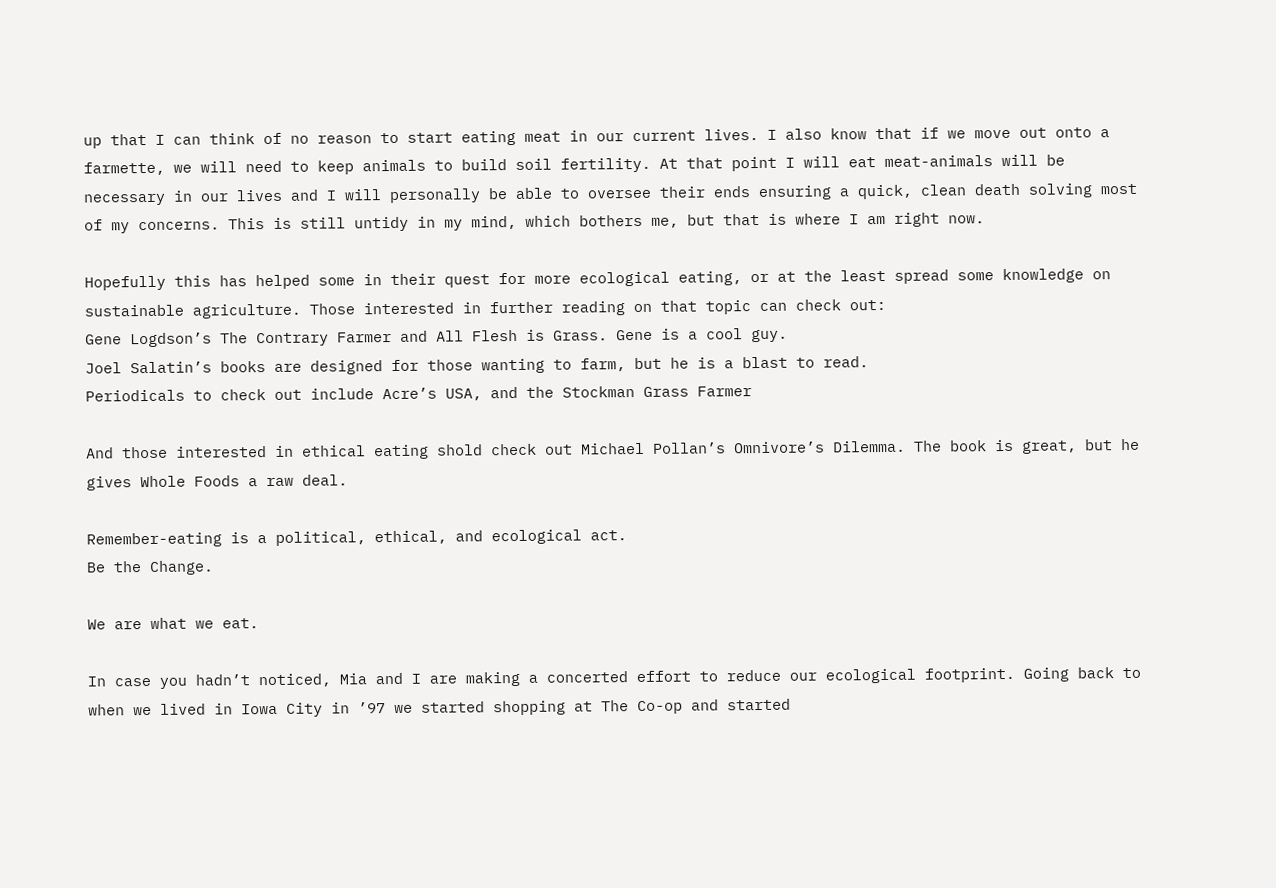up that I can think of no reason to start eating meat in our current lives. I also know that if we move out onto a farmette, we will need to keep animals to build soil fertility. At that point I will eat meat-animals will be necessary in our lives and I will personally be able to oversee their ends ensuring a quick, clean death solving most of my concerns. This is still untidy in my mind, which bothers me, but that is where I am right now.

Hopefully this has helped some in their quest for more ecological eating, or at the least spread some knowledge on sustainable agriculture. Those interested in further reading on that topic can check out:
Gene Logdson’s The Contrary Farmer and All Flesh is Grass. Gene is a cool guy.
Joel Salatin’s books are designed for those wanting to farm, but he is a blast to read.
Periodicals to check out include Acre’s USA, and the Stockman Grass Farmer

And those interested in ethical eating shold check out Michael Pollan’s Omnivore’s Dilemma. The book is great, but he gives Whole Foods a raw deal.

Remember-eating is a political, ethical, and ecological act.
Be the Change.

We are what we eat.

In case you hadn’t noticed, Mia and I are making a concerted effort to reduce our ecological footprint. Going back to when we lived in Iowa City in ’97 we started shopping at The Co-op and started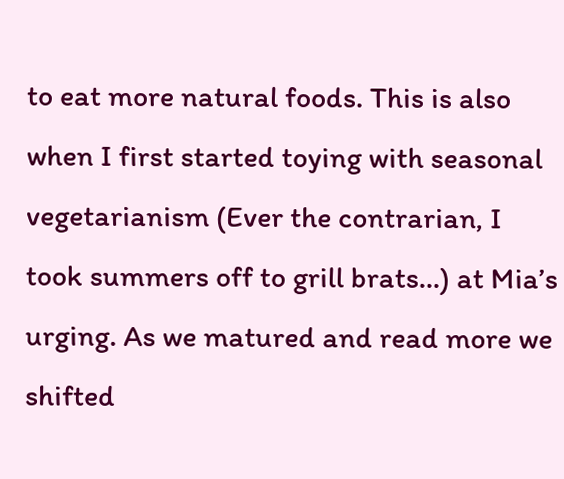to eat more natural foods. This is also when I first started toying with seasonal vegetarianism (Ever the contrarian, I took summers off to grill brats…) at Mia’s urging. As we matured and read more we shifted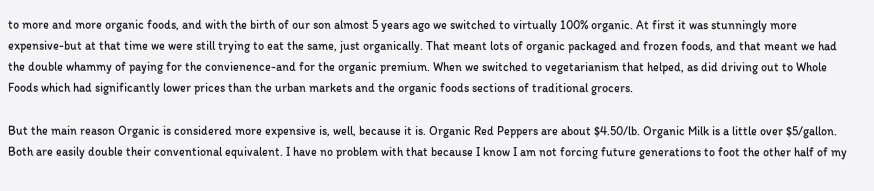to more and more organic foods, and with the birth of our son almost 5 years ago we switched to virtually 100% organic. At first it was stunningly more expensive-but at that time we were still trying to eat the same, just organically. That meant lots of organic packaged and frozen foods, and that meant we had the double whammy of paying for the convienence-and for the organic premium. When we switched to vegetarianism that helped, as did driving out to Whole Foods which had significantly lower prices than the urban markets and the organic foods sections of traditional grocers.

But the main reason Organic is considered more expensive is, well, because it is. Organic Red Peppers are about $4.50/lb. Organic Milk is a little over $5/gallon. Both are easily double their conventional equivalent. I have no problem with that because I know I am not forcing future generations to foot the other half of my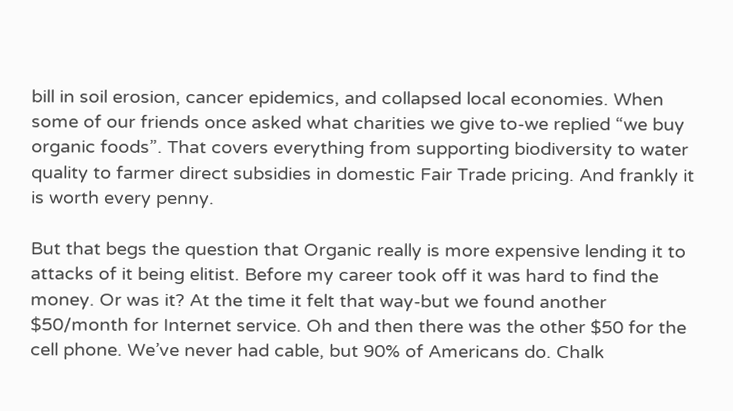bill in soil erosion, cancer epidemics, and collapsed local economies. When some of our friends once asked what charities we give to-we replied “we buy organic foods”. That covers everything from supporting biodiversity to water quality to farmer direct subsidies in domestic Fair Trade pricing. And frankly it is worth every penny.

But that begs the question that Organic really is more expensive lending it to attacks of it being elitist. Before my career took off it was hard to find the money. Or was it? At the time it felt that way-but we found another $50/month for Internet service. Oh and then there was the other $50 for the cell phone. We’ve never had cable, but 90% of Americans do. Chalk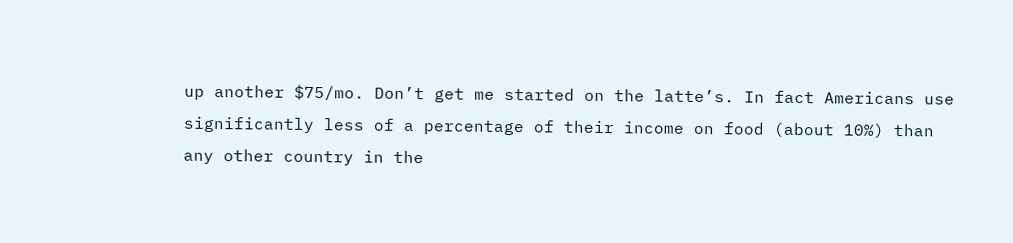up another $75/mo. Don’t get me started on the latte’s. In fact Americans use significantly less of a percentage of their income on food (about 10%) than any other country in the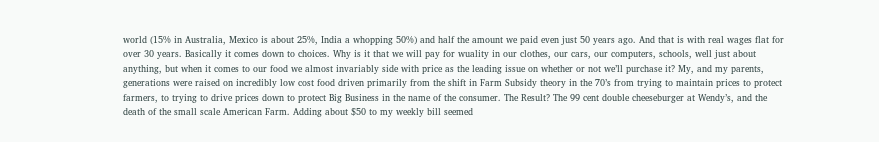world (15% in Australia, Mexico is about 25%, India a whopping 50%) and half the amount we paid even just 50 years ago. And that is with real wages flat for over 30 years. Basically it comes down to choices. Why is it that we will pay for wuality in our clothes, our cars, our computers, schools, well just about anything, but when it comes to our food we almost invariably side with price as the leading issue on whether or not we’ll purchase it? My, and my parents, generations were raised on incredibly low cost food driven primarily from the shift in Farm Subsidy theory in the 70’s from trying to maintain prices to protect farmers, to trying to drive prices down to protect Big Business in the name of the consumer. The Result? The 99 cent double cheeseburger at Wendy’s, and the death of the small scale American Farm. Adding about $50 to my weekly bill seemed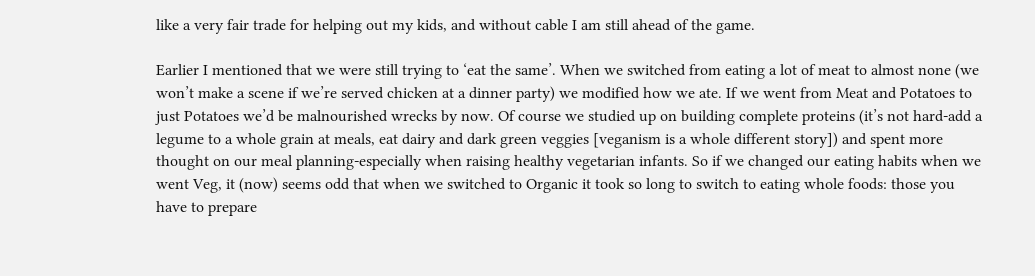like a very fair trade for helping out my kids, and without cable I am still ahead of the game.

Earlier I mentioned that we were still trying to ‘eat the same’. When we switched from eating a lot of meat to almost none (we won’t make a scene if we’re served chicken at a dinner party) we modified how we ate. If we went from Meat and Potatoes to just Potatoes we’d be malnourished wrecks by now. Of course we studied up on building complete proteins (it’s not hard-add a legume to a whole grain at meals, eat dairy and dark green veggies [veganism is a whole different story]) and spent more thought on our meal planning-especially when raising healthy vegetarian infants. So if we changed our eating habits when we went Veg, it (now) seems odd that when we switched to Organic it took so long to switch to eating whole foods: those you have to prepare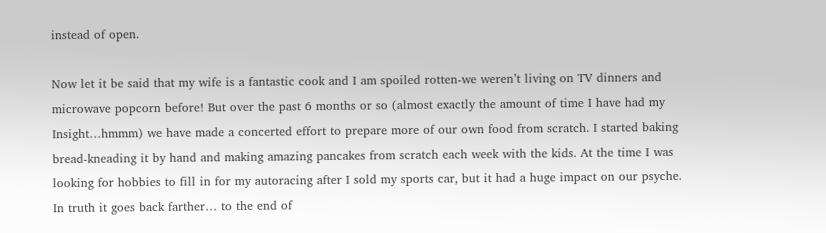instead of open.

Now let it be said that my wife is a fantastic cook and I am spoiled rotten-we weren’t living on TV dinners and microwave popcorn before! But over the past 6 months or so (almost exactly the amount of time I have had my Insight…hmmm) we have made a concerted effort to prepare more of our own food from scratch. I started baking bread-kneading it by hand and making amazing pancakes from scratch each week with the kids. At the time I was looking for hobbies to fill in for my autoracing after I sold my sports car, but it had a huge impact on our psyche. In truth it goes back farther… to the end of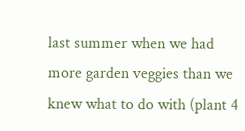last summer when we had more garden veggies than we knew what to do with (plant 4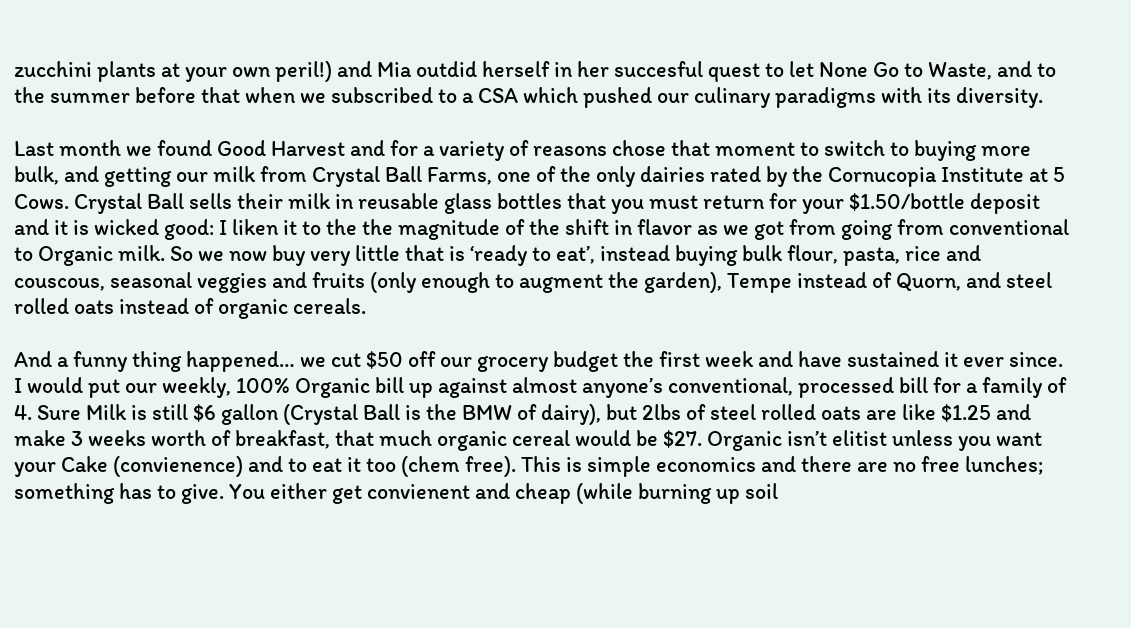zucchini plants at your own peril!) and Mia outdid herself in her succesful quest to let None Go to Waste, and to the summer before that when we subscribed to a CSA which pushed our culinary paradigms with its diversity.

Last month we found Good Harvest and for a variety of reasons chose that moment to switch to buying more bulk, and getting our milk from Crystal Ball Farms, one of the only dairies rated by the Cornucopia Institute at 5 Cows. Crystal Ball sells their milk in reusable glass bottles that you must return for your $1.50/bottle deposit and it is wicked good: I liken it to the the magnitude of the shift in flavor as we got from going from conventional to Organic milk. So we now buy very little that is ‘ready to eat’, instead buying bulk flour, pasta, rice and couscous, seasonal veggies and fruits (only enough to augment the garden), Tempe instead of Quorn, and steel rolled oats instead of organic cereals.

And a funny thing happened… we cut $50 off our grocery budget the first week and have sustained it ever since. I would put our weekly, 100% Organic bill up against almost anyone’s conventional, processed bill for a family of 4. Sure Milk is still $6 gallon (Crystal Ball is the BMW of dairy), but 2lbs of steel rolled oats are like $1.25 and make 3 weeks worth of breakfast, that much organic cereal would be $27. Organic isn’t elitist unless you want your Cake (convienence) and to eat it too (chem free). This is simple economics and there are no free lunches; something has to give. You either get convienent and cheap (while burning up soil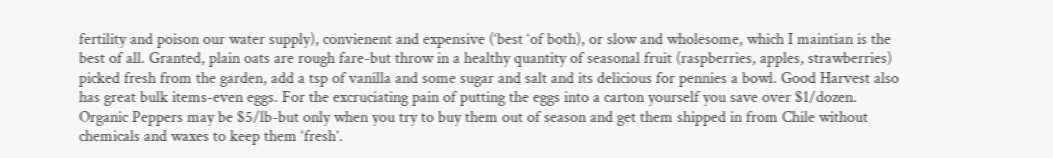fertility and poison our water supply), convienent and expensive (‘best ‘of both), or slow and wholesome, which I maintian is the best of all. Granted, plain oats are rough fare-but throw in a healthy quantity of seasonal fruit (raspberries, apples, strawberries) picked fresh from the garden, add a tsp of vanilla and some sugar and salt and its delicious for pennies a bowl. Good Harvest also has great bulk items-even eggs. For the excruciating pain of putting the eggs into a carton yourself you save over $1/dozen. Organic Peppers may be $5/lb-but only when you try to buy them out of season and get them shipped in from Chile without chemicals and waxes to keep them ‘fresh’.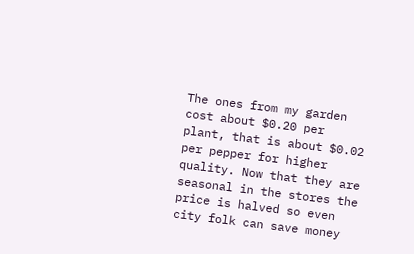The ones from my garden cost about $0.20 per plant, that is about $0.02 per pepper for higher quality. Now that they are seasonal in the stores the price is halved so even city folk can save money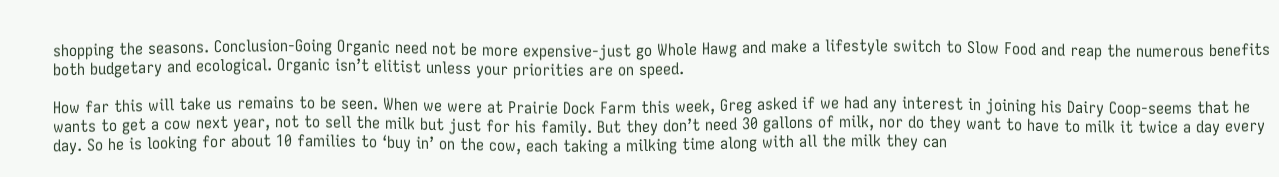shopping the seasons. Conclusion-Going Organic need not be more expensive-just go Whole Hawg and make a lifestyle switch to Slow Food and reap the numerous benefits both budgetary and ecological. Organic isn’t elitist unless your priorities are on speed.

How far this will take us remains to be seen. When we were at Prairie Dock Farm this week, Greg asked if we had any interest in joining his Dairy Coop-seems that he wants to get a cow next year, not to sell the milk but just for his family. But they don’t need 30 gallons of milk, nor do they want to have to milk it twice a day every day. So he is looking for about 10 families to ‘buy in’ on the cow, each taking a milking time along with all the milk they can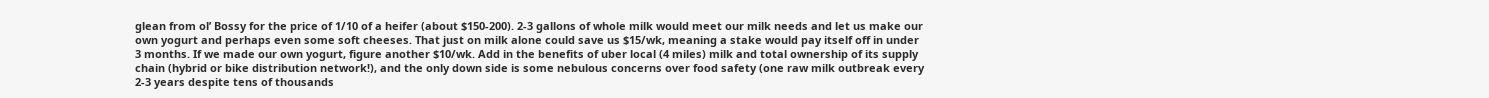glean from ol’ Bossy for the price of 1/10 of a heifer (about $150-200). 2-3 gallons of whole milk would meet our milk needs and let us make our own yogurt and perhaps even some soft cheeses. That just on milk alone could save us $15/wk, meaning a stake would pay itself off in under 3 months. If we made our own yogurt, figure another $10/wk. Add in the benefits of uber local (4 miles) milk and total ownership of its supply chain (hybrid or bike distribution network!), and the only down side is some nebulous concerns over food safety (one raw milk outbreak every 2-3 years despite tens of thousands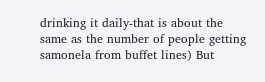drinking it daily-that is about the same as the number of people getting samonela from buffet lines) But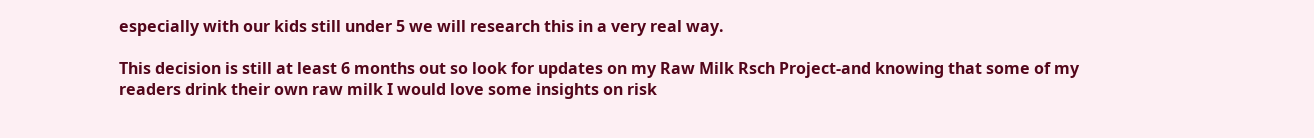especially with our kids still under 5 we will research this in a very real way.

This decision is still at least 6 months out so look for updates on my Raw Milk Rsch Project-and knowing that some of my readers drink their own raw milk I would love some insights on risk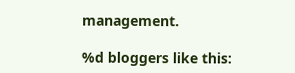management.

%d bloggers like this: